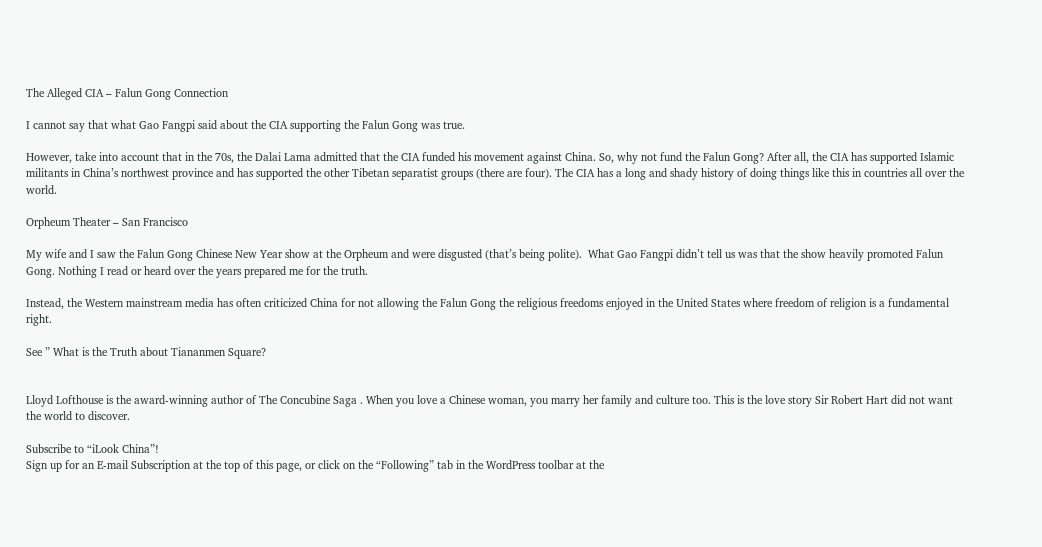The Alleged CIA – Falun Gong Connection

I cannot say that what Gao Fangpi said about the CIA supporting the Falun Gong was true.

However, take into account that in the 70s, the Dalai Lama admitted that the CIA funded his movement against China. So, why not fund the Falun Gong? After all, the CIA has supported Islamic militants in China’s northwest province and has supported the other Tibetan separatist groups (there are four). The CIA has a long and shady history of doing things like this in countries all over the world.

Orpheum Theater – San Francisco

My wife and I saw the Falun Gong Chinese New Year show at the Orpheum and were disgusted (that’s being polite).  What Gao Fangpi didn’t tell us was that the show heavily promoted Falun Gong. Nothing I read or heard over the years prepared me for the truth.

Instead, the Western mainstream media has often criticized China for not allowing the Falun Gong the religious freedoms enjoyed in the United States where freedom of religion is a fundamental right.

See ” What is the Truth about Tiananmen Square?


Lloyd Lofthouse is the award-winning author of The Concubine Saga . When you love a Chinese woman, you marry her family and culture too. This is the love story Sir Robert Hart did not want the world to discover.

Subscribe to “iLook China”!
Sign up for an E-mail Subscription at the top of this page, or click on the “Following” tab in the WordPress toolbar at the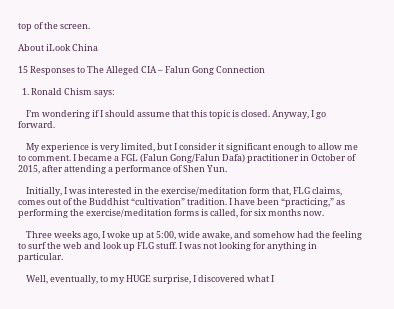top of the screen.

About iLook China

15 Responses to The Alleged CIA – Falun Gong Connection

  1. Ronald Chism says:

    I’m wondering if I should assume that this topic is closed. Anyway, I go forward.

    My experience is very limited, but I consider it significant enough to allow me to comment. I became a FGL (Falun Gong/Falun Dafa) practitioner in October of 2015, after attending a performance of Shen Yun.

    Initially, I was interested in the exercise/meditation form that, FLG claims, comes out of the Buddhist “cultivation” tradition. I have been “practicing,” as performing the exercise/meditation forms is called, for six months now.

    Three weeks ago, I woke up at 5:00, wide awake, and somehow had the feeling to surf the web and look up FLG stuff. I was not looking for anything in particular.

    Well, eventually, to my HUGE surprise, I discovered what I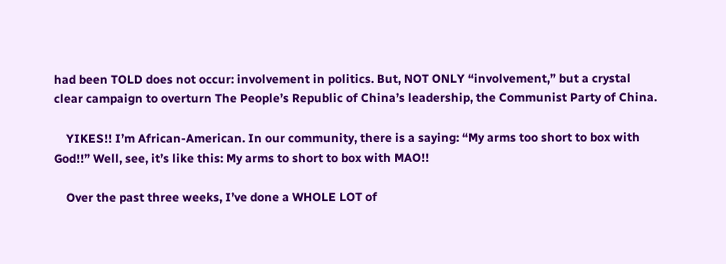had been TOLD does not occur: involvement in politics. But, NOT ONLY “involvement,” but a crystal clear campaign to overturn The People’s Republic of China’s leadership, the Communist Party of China.

    YIKES!! I’m African-American. In our community, there is a saying: “My arms too short to box with God!!” Well, see, it’s like this: My arms to short to box with MAO!!

    Over the past three weeks, I’ve done a WHOLE LOT of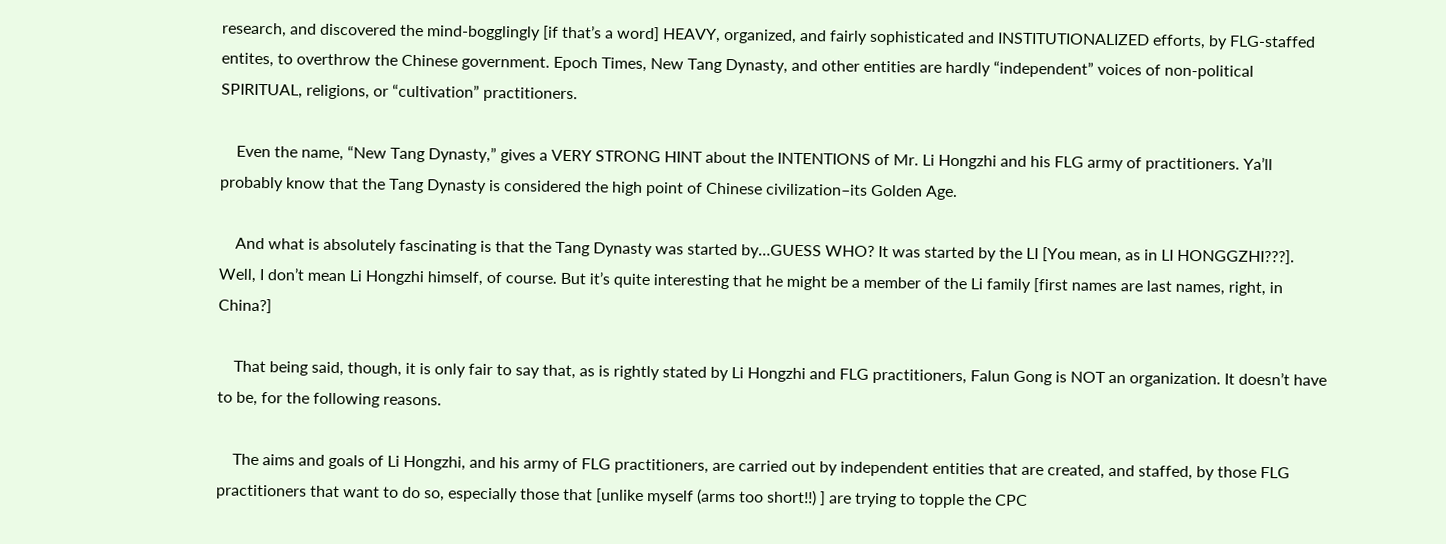research, and discovered the mind-bogglingly [if that’s a word] HEAVY, organized, and fairly sophisticated and INSTITUTIONALIZED efforts, by FLG-staffed entites, to overthrow the Chinese government. Epoch Times, New Tang Dynasty, and other entities are hardly “independent” voices of non-political SPIRITUAL, religions, or “cultivation” practitioners.

    Even the name, “New Tang Dynasty,” gives a VERY STRONG HINT about the INTENTIONS of Mr. Li Hongzhi and his FLG army of practitioners. Ya’ll probably know that the Tang Dynasty is considered the high point of Chinese civilization–its Golden Age.

    And what is absolutely fascinating is that the Tang Dynasty was started by…GUESS WHO? It was started by the LI [You mean, as in LI HONGGZHI???]. Well, I don’t mean Li Hongzhi himself, of course. But it’s quite interesting that he might be a member of the Li family [first names are last names, right, in China?]

    That being said, though, it is only fair to say that, as is rightly stated by Li Hongzhi and FLG practitioners, Falun Gong is NOT an organization. It doesn’t have to be, for the following reasons.

    The aims and goals of Li Hongzhi, and his army of FLG practitioners, are carried out by independent entities that are created, and staffed, by those FLG practitioners that want to do so, especially those that [unlike myself (arms too short!!) ] are trying to topple the CPC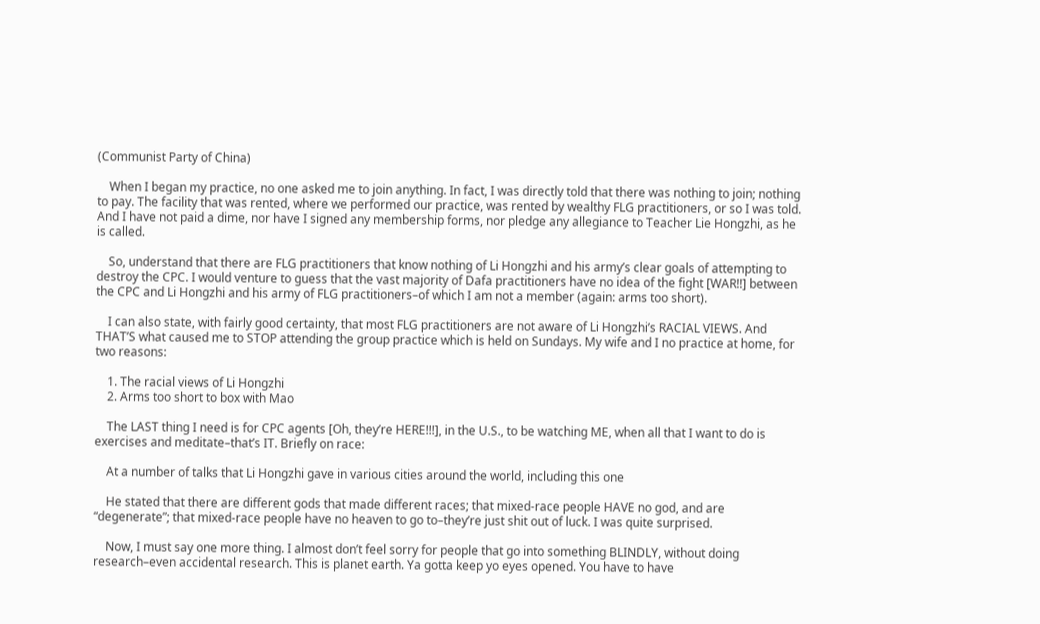(Communist Party of China)

    When I began my practice, no one asked me to join anything. In fact, I was directly told that there was nothing to join; nothing to pay. The facility that was rented, where we performed our practice, was rented by wealthy FLG practitioners, or so I was told. And I have not paid a dime, nor have I signed any membership forms, nor pledge any allegiance to Teacher Lie Hongzhi, as he is called.

    So, understand that there are FLG practitioners that know nothing of Li Hongzhi and his army’s clear goals of attempting to destroy the CPC. I would venture to guess that the vast majority of Dafa practitioners have no idea of the fight [WAR!!] between the CPC and Li Hongzhi and his army of FLG practitioners–of which I am not a member (again: arms too short).

    I can also state, with fairly good certainty, that most FLG practitioners are not aware of Li Hongzhi’s RACIAL VIEWS. And THAT’S what caused me to STOP attending the group practice which is held on Sundays. My wife and I no practice at home, for two reasons:

    1. The racial views of Li Hongzhi
    2. Arms too short to box with Mao

    The LAST thing I need is for CPC agents [Oh, they’re HERE!!!], in the U.S., to be watching ME, when all that I want to do is exercises and meditate–that’s IT. Briefly on race:

    At a number of talks that Li Hongzhi gave in various cities around the world, including this one

    He stated that there are different gods that made different races; that mixed-race people HAVE no god, and are “degenerate”; that mixed-race people have no heaven to go to–they’re just shit out of luck. I was quite surprised.

    Now, I must say one more thing. I almost don’t feel sorry for people that go into something BLINDLY, without doing research–even accidental research. This is planet earth. Ya gotta keep yo eyes opened. You have to have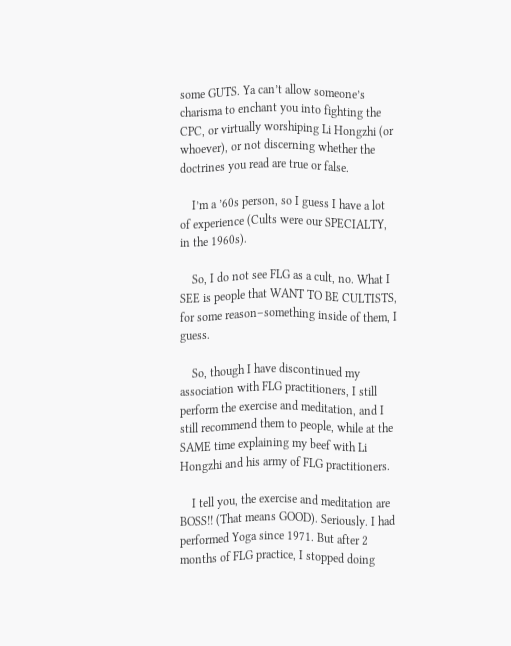some GUTS. Ya can’t allow someone’s charisma to enchant you into fighting the CPC, or virtually worshiping Li Hongzhi (or whoever), or not discerning whether the doctrines you read are true or false.

    I’m a ’60s person, so I guess I have a lot of experience (Cults were our SPECIALTY, in the 1960s).

    So, I do not see FLG as a cult, no. What I SEE is people that WANT TO BE CULTISTS, for some reason–something inside of them, I guess.

    So, though I have discontinued my association with FLG practitioners, I still perform the exercise and meditation, and I still recommend them to people, while at the SAME time explaining my beef with Li Hongzhi and his army of FLG practitioners.

    I tell you, the exercise and meditation are BOSS!! (That means GOOD). Seriously. I had performed Yoga since 1971. But after 2 months of FLG practice, I stopped doing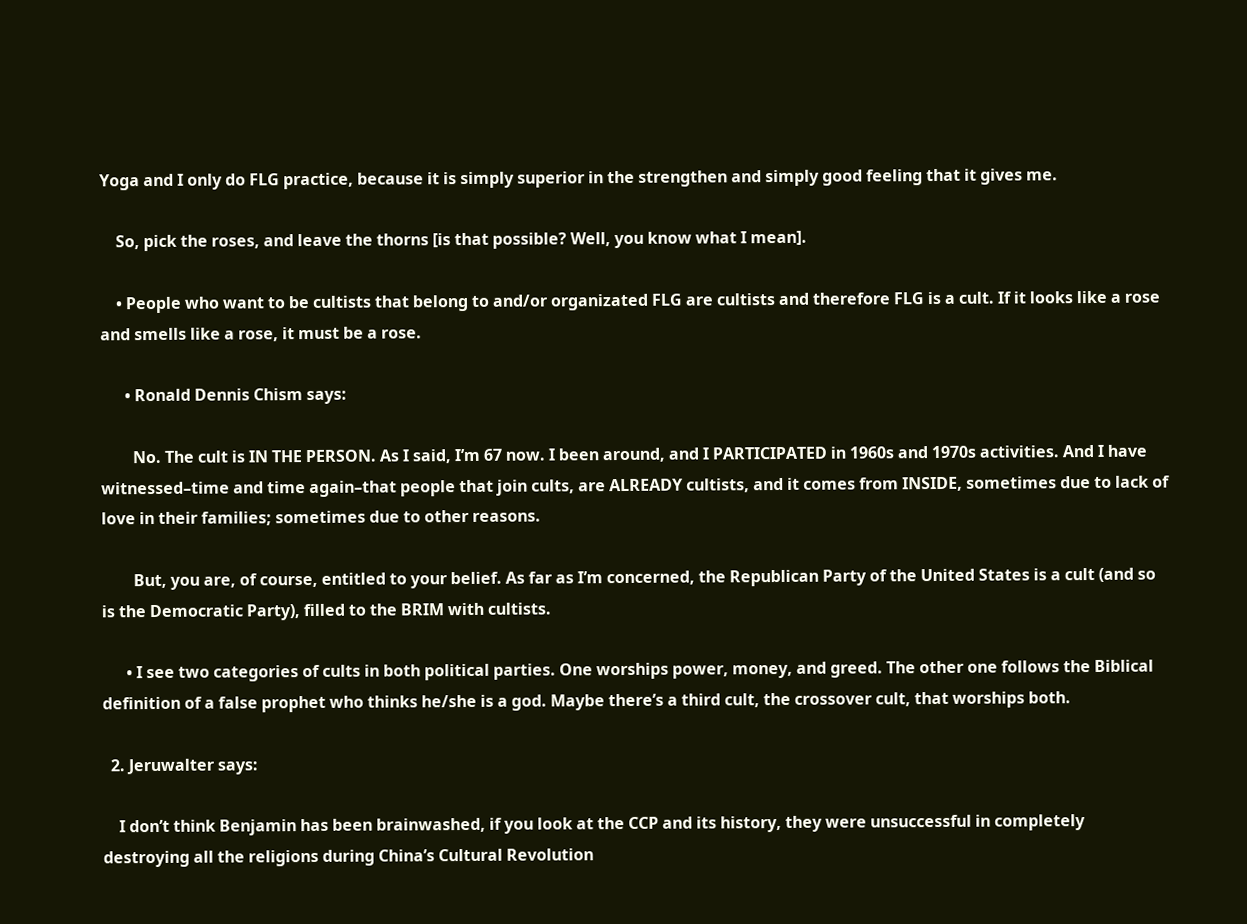Yoga and I only do FLG practice, because it is simply superior in the strengthen and simply good feeling that it gives me.

    So, pick the roses, and leave the thorns [is that possible? Well, you know what I mean].

    • People who want to be cultists that belong to and/or organizated FLG are cultists and therefore FLG is a cult. If it looks like a rose and smells like a rose, it must be a rose.

      • Ronald Dennis Chism says:

        No. The cult is IN THE PERSON. As I said, I’m 67 now. I been around, and I PARTICIPATED in 1960s and 1970s activities. And I have witnessed–time and time again–that people that join cults, are ALREADY cultists, and it comes from INSIDE, sometimes due to lack of love in their families; sometimes due to other reasons.

        But, you are, of course, entitled to your belief. As far as I’m concerned, the Republican Party of the United States is a cult (and so is the Democratic Party), filled to the BRIM with cultists.

      • I see two categories of cults in both political parties. One worships power, money, and greed. The other one follows the Biblical definition of a false prophet who thinks he/she is a god. Maybe there’s a third cult, the crossover cult, that worships both.

  2. Jeruwalter says:

    I don’t think Benjamin has been brainwashed, if you look at the CCP and its history, they were unsuccessful in completely destroying all the religions during China’s Cultural Revolution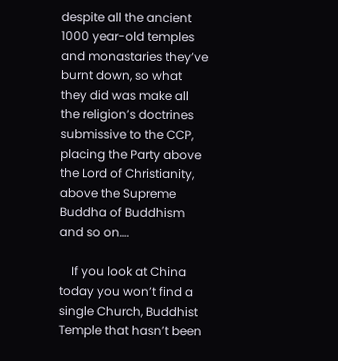despite all the ancient 1000 year-old temples and monastaries they’ve burnt down, so what they did was make all the religion’s doctrines submissive to the CCP, placing the Party above the Lord of Christianity, above the Supreme Buddha of Buddhism and so on….

    If you look at China today you won’t find a single Church, Buddhist Temple that hasn’t been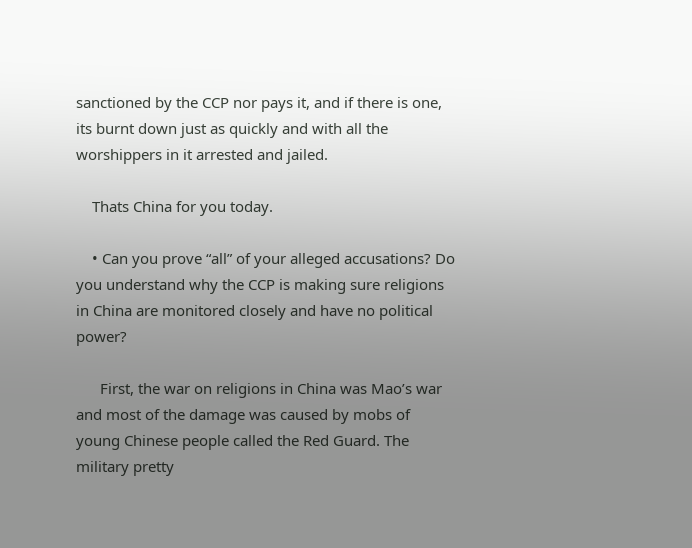sanctioned by the CCP nor pays it, and if there is one, its burnt down just as quickly and with all the worshippers in it arrested and jailed.

    Thats China for you today.

    • Can you prove “all” of your alleged accusations? Do you understand why the CCP is making sure religions in China are monitored closely and have no political power?

      First, the war on religions in China was Mao’s war and most of the damage was caused by mobs of young Chinese people called the Red Guard. The military pretty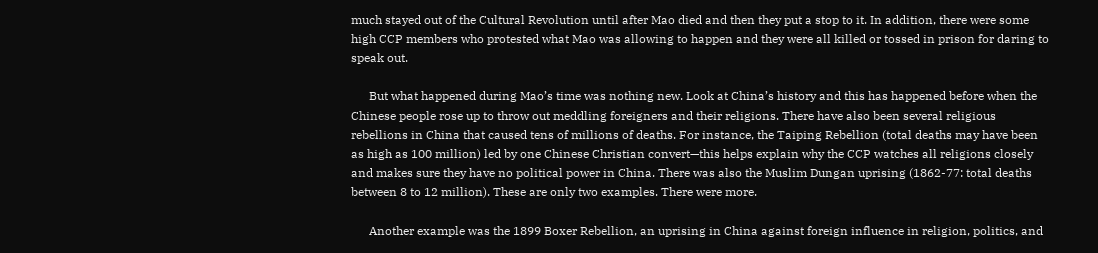much stayed out of the Cultural Revolution until after Mao died and then they put a stop to it. In addition, there were some high CCP members who protested what Mao was allowing to happen and they were all killed or tossed in prison for daring to speak out.

      But what happened during Mao’s time was nothing new. Look at China’s history and this has happened before when the Chinese people rose up to throw out meddling foreigners and their religions. There have also been several religious rebellions in China that caused tens of millions of deaths. For instance, the Taiping Rebellion (total deaths may have been as high as 100 million) led by one Chinese Christian convert—this helps explain why the CCP watches all religions closely and makes sure they have no political power in China. There was also the Muslim Dungan uprising (1862-77: total deaths between 8 to 12 million). These are only two examples. There were more.

      Another example was the 1899 Boxer Rebellion, an uprising in China against foreign influence in religion, politics, and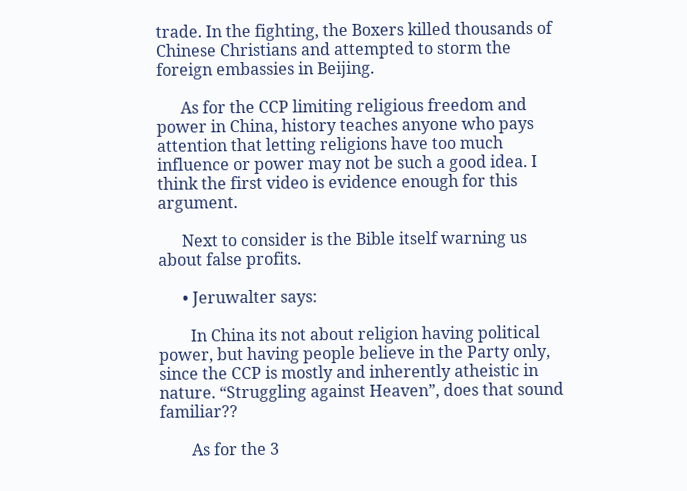trade. In the fighting, the Boxers killed thousands of Chinese Christians and attempted to storm the foreign embassies in Beijing.

      As for the CCP limiting religious freedom and power in China, history teaches anyone who pays attention that letting religions have too much influence or power may not be such a good idea. I think the first video is evidence enough for this argument.

      Next to consider is the Bible itself warning us about false profits.

      • Jeruwalter says:

        In China its not about religion having political power, but having people believe in the Party only, since the CCP is mostly and inherently atheistic in nature. “Struggling against Heaven”, does that sound familiar??

        As for the 3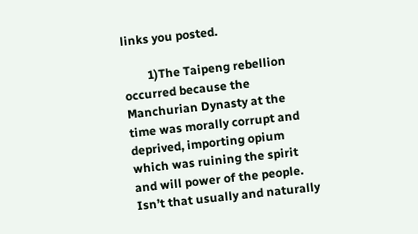links you posted.

        1)The Taipeng rebellion occurred because the Manchurian Dynasty at the time was morally corrupt and deprived, importing opium which was ruining the spirit and will power of the people. Isn’t that usually and naturally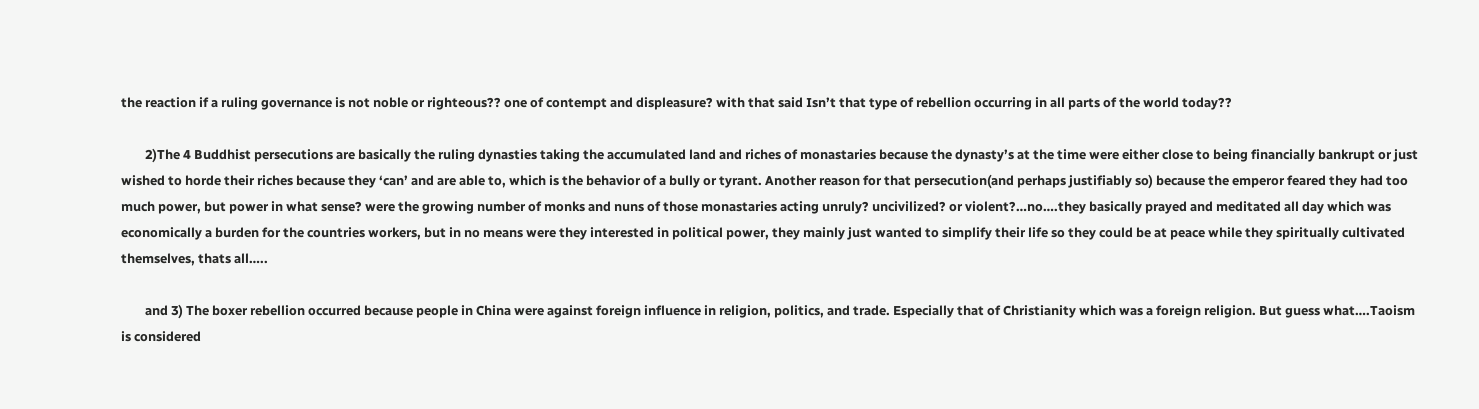the reaction if a ruling governance is not noble or righteous?? one of contempt and displeasure? with that said Isn’t that type of rebellion occurring in all parts of the world today??

        2)The 4 Buddhist persecutions are basically the ruling dynasties taking the accumulated land and riches of monastaries because the dynasty’s at the time were either close to being financially bankrupt or just wished to horde their riches because they ‘can’ and are able to, which is the behavior of a bully or tyrant. Another reason for that persecution(and perhaps justifiably so) because the emperor feared they had too much power, but power in what sense? were the growing number of monks and nuns of those monastaries acting unruly? uncivilized? or violent?…no….they basically prayed and meditated all day which was economically a burden for the countries workers, but in no means were they interested in political power, they mainly just wanted to simplify their life so they could be at peace while they spiritually cultivated themselves, thats all…..

        and 3) The boxer rebellion occurred because people in China were against foreign influence in religion, politics, and trade. Especially that of Christianity which was a foreign religion. But guess what….Taoism is considered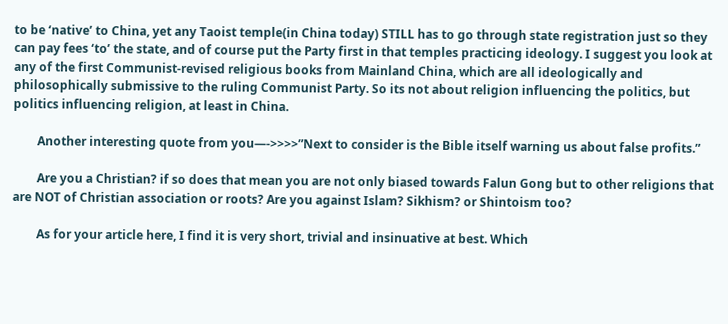to be ‘native’ to China, yet any Taoist temple(in China today) STILL has to go through state registration just so they can pay fees ‘to’ the state, and of course put the Party first in that temples practicing ideology. I suggest you look at any of the first Communist-revised religious books from Mainland China, which are all ideologically and philosophically submissive to the ruling Communist Party. So its not about religion influencing the politics, but politics influencing religion, at least in China.

        Another interesting quote from you—->>>>”Next to consider is the Bible itself warning us about false profits.”

        Are you a Christian? if so does that mean you are not only biased towards Falun Gong but to other religions that are NOT of Christian association or roots? Are you against Islam? Sikhism? or Shintoism too?

        As for your article here, I find it is very short, trivial and insinuative at best. Which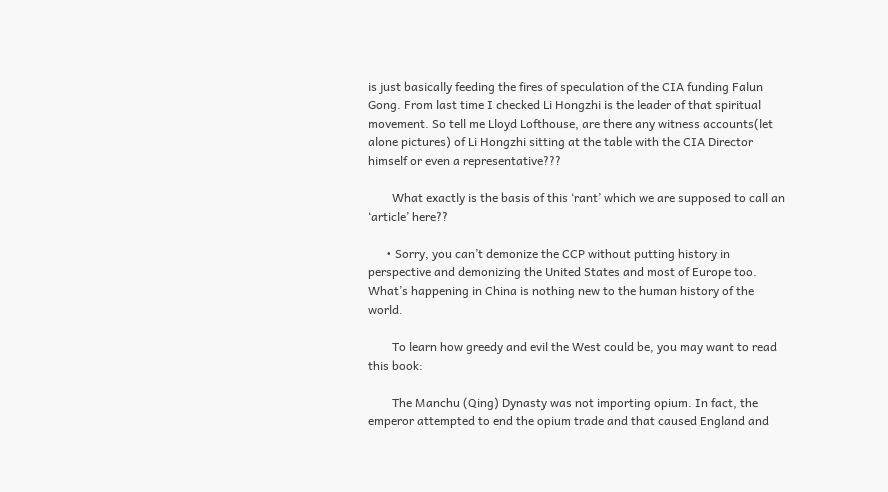is just basically feeding the fires of speculation of the CIA funding Falun Gong. From last time I checked Li Hongzhi is the leader of that spiritual movement. So tell me Lloyd Lofthouse, are there any witness accounts(let alone pictures) of Li Hongzhi sitting at the table with the CIA Director himself or even a representative???

        What exactly is the basis of this ‘rant’ which we are supposed to call an ‘article’ here??

      • Sorry, you can’t demonize the CCP without putting history in perspective and demonizing the United States and most of Europe too. What’s happening in China is nothing new to the human history of the world.

        To learn how greedy and evil the West could be, you may want to read this book:

        The Manchu (Qing) Dynasty was not importing opium. In fact, the emperor attempted to end the opium trade and that caused England and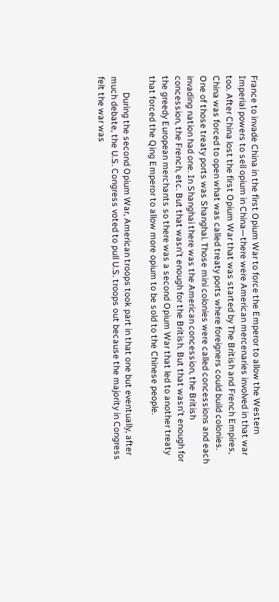France to invade China in the first Opium War to force the Emperor to allow the Western Imperial powers to sell opium in China—there were American mercenaries involved in that war too. After China lost the first Opium War that was started by The British and French Empires, China was forced to open what was called treaty ports where foreigners could build colonies. One of those treaty ports was Shanghai. Those mini colonies were called concessions and each invading nation had one. In Shanghai there was the American concession, the British concession, the French, etc. But that wasn’t enough for the British. But that wasn’t enough for the greedy European merchants so there was a second Opium War that led to another treaty that forced the Qing Emperor to allow more opium to be sold to the Chinese people.

        During the second Opium War, American troops took part in that one but eventually, after much debate, the U.S. Congress voted to pull U.S. troops out because the majority in Congress felt the war was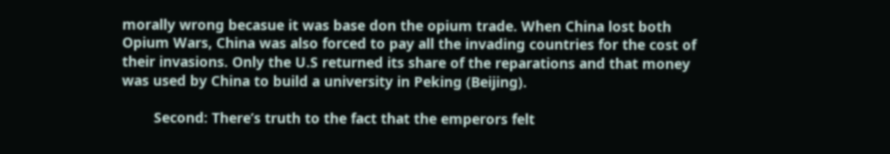morally wrong becasue it was base don the opium trade. When China lost both Opium Wars, China was also forced to pay all the invading countries for the cost of their invasions. Only the U.S returned its share of the reparations and that money was used by China to build a university in Peking (Beijing).

        Second: There’s truth to the fact that the emperors felt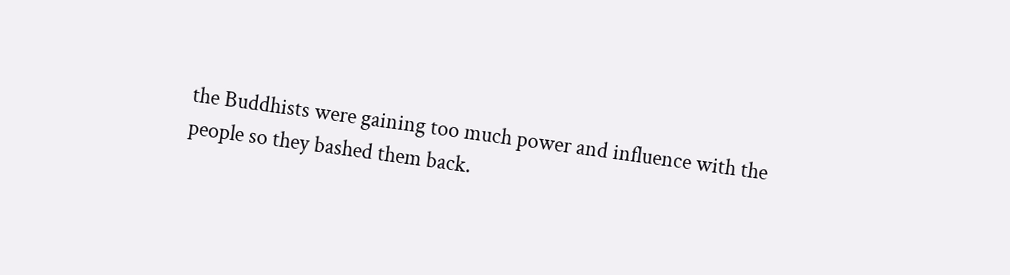the Buddhists were gaining too much power and influence with the people so they bashed them back.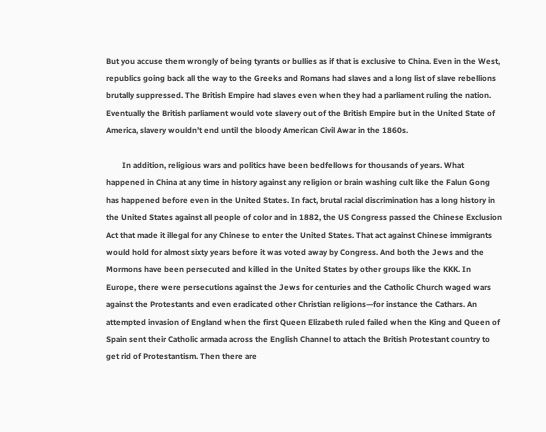But you accuse them wrongly of being tyrants or bullies as if that is exclusive to China. Even in the West, republics going back all the way to the Greeks and Romans had slaves and a long list of slave rebellions brutally suppressed. The British Empire had slaves even when they had a parliament ruling the nation. Eventually the British parliament would vote slavery out of the British Empire but in the United State of America, slavery wouldn’t end until the bloody American Civil Awar in the 1860s.

        In addition, religious wars and politics have been bedfellows for thousands of years. What happened in China at any time in history against any religion or brain washing cult like the Falun Gong has happened before even in the United States. In fact, brutal racial discrimination has a long history in the United States against all people of color and in 1882, the US Congress passed the Chinese Exclusion Act that made it illegal for any Chinese to enter the United States. That act against Chinese immigrants would hold for almost sixty years before it was voted away by Congress. And both the Jews and the Mormons have been persecuted and killed in the United States by other groups like the KKK. In Europe, there were persecutions against the Jews for centuries and the Catholic Church waged wars against the Protestants and even eradicated other Christian religions—for instance the Cathars. An attempted invasion of England when the first Queen Elizabeth ruled failed when the King and Queen of Spain sent their Catholic armada across the English Channel to attach the British Protestant country to get rid of Protestantism. Then there are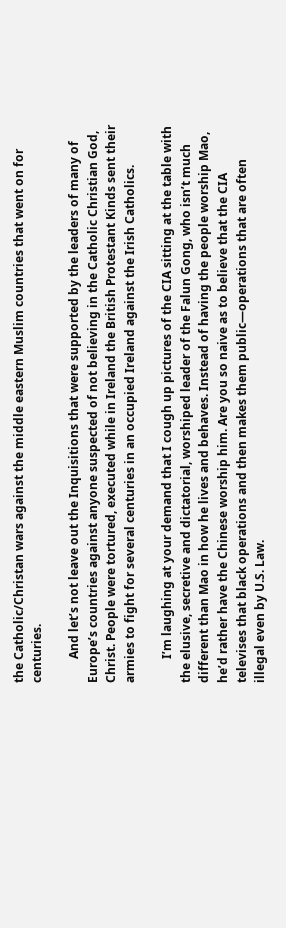the Catholic/Christan wars against the middle eastern Muslim countries that went on for centuries.

        And let’s not leave out the Inquisitions that were supported by the leaders of many of Europe’s countries against anyone suspected of not believing in the Catholic Christian God, Christ. People were tortured, executed while in Ireland the British Protestant Kinds sent their armies to fight for several centuries in an occupied Ireland against the Irish Catholics.

        I’m laughing at your demand that I cough up pictures of the CIA sitting at the table with the elusive, secretive and dictatorial, worshiped leader of the Falun Gong, who isn’t much different than Mao in how he lives and behaves. Instead of having the people worship Mao, he’d rather have the Chinese worship him. Are you so naive as to believe that the CIA televises that black operations and then makes them public—operations that are often illegal even by U.S. Law.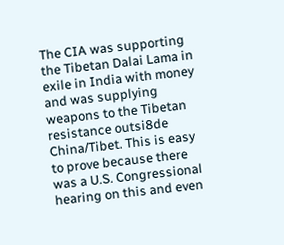The CIA was supporting the Tibetan Dalai Lama in exile in India with money and was supplying weapons to the Tibetan resistance outsi8de China/Tibet. This is easy to prove because there was a U.S. Congressional hearing on this and even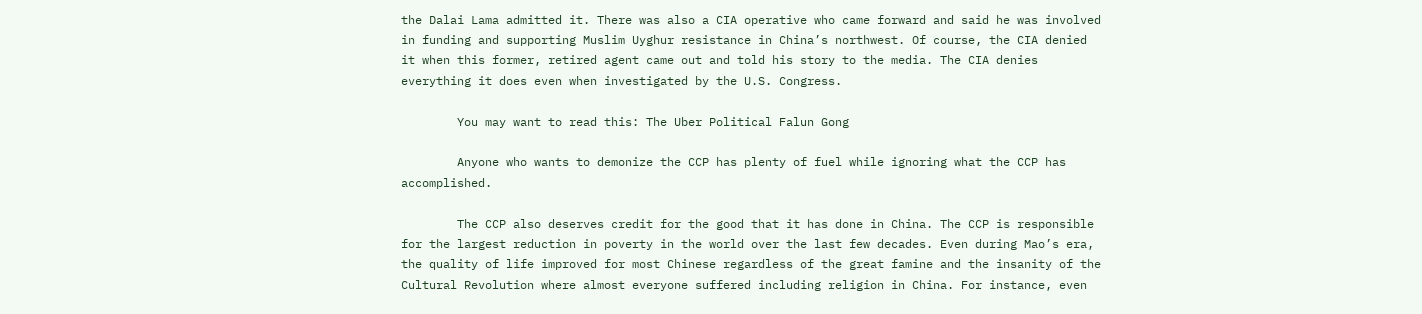the Dalai Lama admitted it. There was also a CIA operative who came forward and said he was involved in funding and supporting Muslim Uyghur resistance in China’s northwest. Of course, the CIA denied it when this former, retired agent came out and told his story to the media. The CIA denies everything it does even when investigated by the U.S. Congress.

        You may want to read this: The Uber Political Falun Gong

        Anyone who wants to demonize the CCP has plenty of fuel while ignoring what the CCP has accomplished.

        The CCP also deserves credit for the good that it has done in China. The CCP is responsible for the largest reduction in poverty in the world over the last few decades. Even during Mao’s era, the quality of life improved for most Chinese regardless of the great famine and the insanity of the Cultural Revolution where almost everyone suffered including religion in China. For instance, even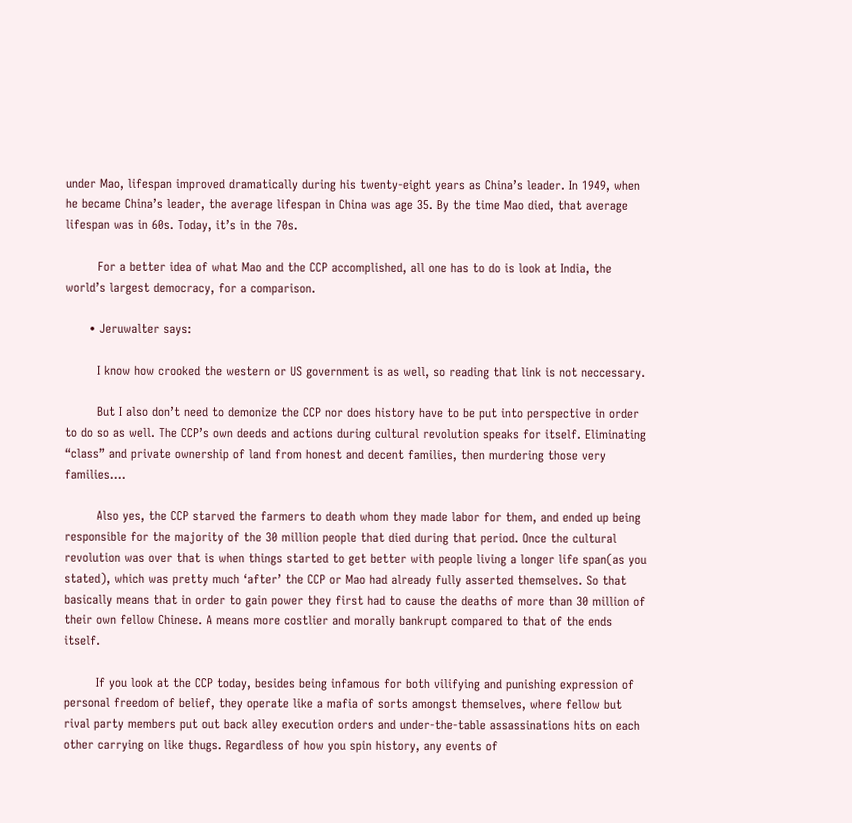under Mao, lifespan improved dramatically during his twenty-eight years as China’s leader. In 1949, when he became China’s leader, the average lifespan in China was age 35. By the time Mao died, that average lifespan was in 60s. Today, it’s in the 70s.

        For a better idea of what Mao and the CCP accomplished, all one has to do is look at India, the world’s largest democracy, for a comparison.

      • Jeruwalter says:

        I know how crooked the western or US government is as well, so reading that link is not neccessary.

        But I also don’t need to demonize the CCP nor does history have to be put into perspective in order to do so as well. The CCP’s own deeds and actions during cultural revolution speaks for itself. Eliminating “class” and private ownership of land from honest and decent families, then murdering those very families….

        Also yes, the CCP starved the farmers to death whom they made labor for them, and ended up being responsible for the majority of the 30 million people that died during that period. Once the cultural revolution was over that is when things started to get better with people living a longer life span(as you stated), which was pretty much ‘after’ the CCP or Mao had already fully asserted themselves. So that basically means that in order to gain power they first had to cause the deaths of more than 30 million of their own fellow Chinese. A means more costlier and morally bankrupt compared to that of the ends itself.

        If you look at the CCP today, besides being infamous for both vilifying and punishing expression of personal freedom of belief, they operate like a mafia of sorts amongst themselves, where fellow but rival party members put out back alley execution orders and under-the-table assassinations hits on each other carrying on like thugs. Regardless of how you spin history, any events of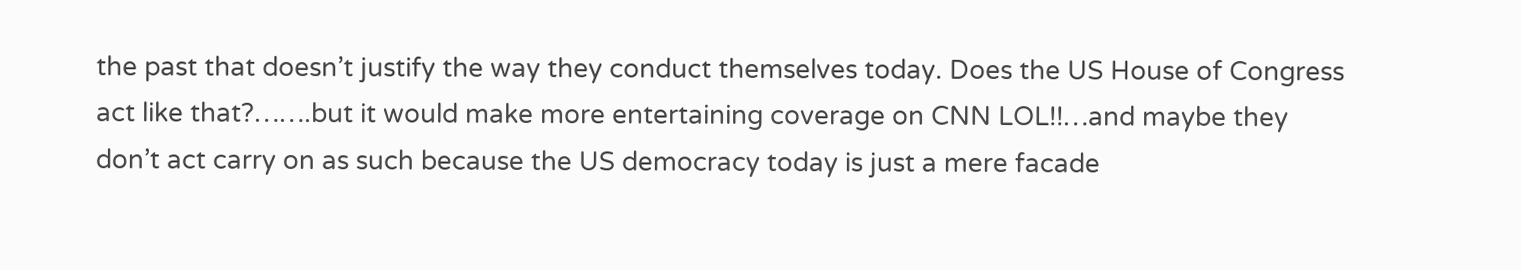the past that doesn’t justify the way they conduct themselves today. Does the US House of Congress act like that?…….but it would make more entertaining coverage on CNN LOL!!…and maybe they don’t act carry on as such because the US democracy today is just a mere facade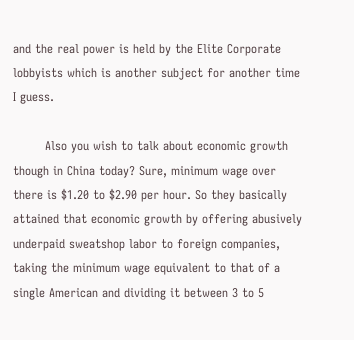and the real power is held by the Elite Corporate lobbyists which is another subject for another time I guess.

        Also you wish to talk about economic growth though in China today? Sure, minimum wage over there is $1.20 to $2.90 per hour. So they basically attained that economic growth by offering abusively underpaid sweatshop labor to foreign companies, taking the minimum wage equivalent to that of a single American and dividing it between 3 to 5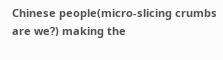Chinese people(micro-slicing crumbs are we?) making the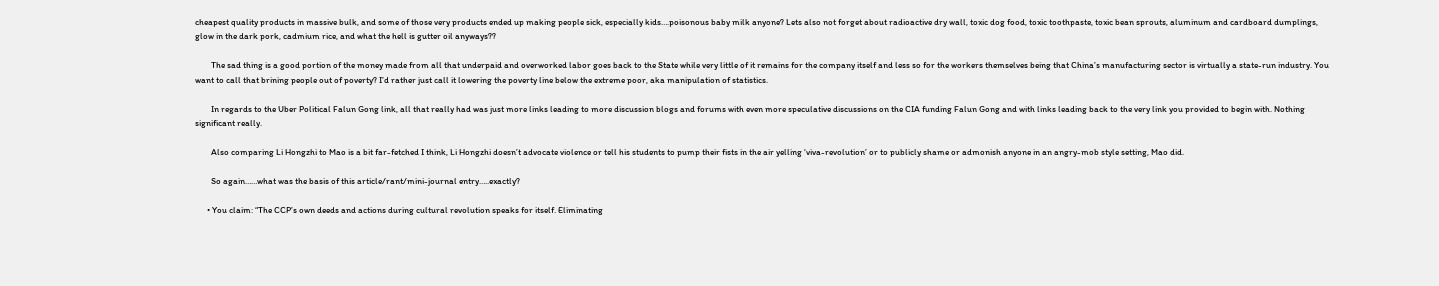cheapest quality products in massive bulk, and some of those very products ended up making people sick, especially kids….poisonous baby milk anyone? Lets also not forget about radioactive dry wall, toxic dog food, toxic toothpaste, toxic bean sprouts, aluminum and cardboard dumplings, glow in the dark pork, cadmium rice, and what the hell is gutter oil anyways??

        The sad thing is a good portion of the money made from all that underpaid and overworked labor goes back to the State while very little of it remains for the company itself and less so for the workers themselves being that China’s manufacturing sector is virtually a state-run industry. You want to call that brining people out of poverty? I’d rather just call it lowering the poverty line below the extreme poor, aka manipulation of statistics.

        In regards to the Uber Political Falun Gong link, all that really had was just more links leading to more discussion blogs and forums with even more speculative discussions on the CIA funding Falun Gong and with links leading back to the very link you provided to begin with. Nothing significant really.

        Also comparing Li Hongzhi to Mao is a bit far-fetched I think, Li Hongzhi doesn’t advocate violence or tell his students to pump their fists in the air yelling ‘viva-revolution’ or to publicly shame or admonish anyone in an angry-mob style setting, Mao did.

        So again……what was the basis of this article/rant/mini-journal entry…..exactly?

      • You claim: “The CCP’s own deeds and actions during cultural revolution speaks for itself. Eliminating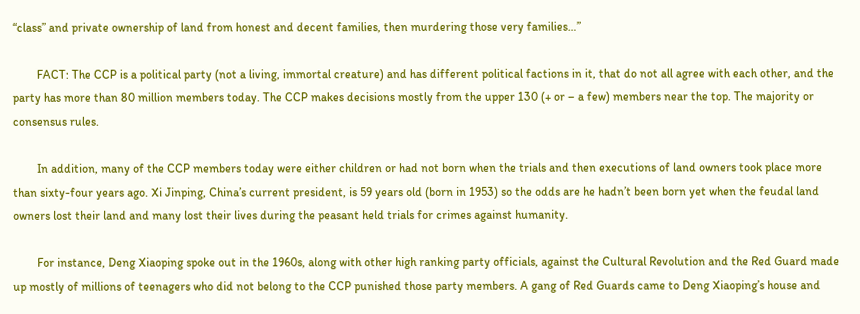“class” and private ownership of land from honest and decent families, then murdering those very families…”

        FACT: The CCP is a political party (not a living, immortal creature) and has different political factions in it, that do not all agree with each other, and the party has more than 80 million members today. The CCP makes decisions mostly from the upper 130 (+ or – a few) members near the top. The majority or consensus rules.

        In addition, many of the CCP members today were either children or had not born when the trials and then executions of land owners took place more than sixty-four years ago. Xi Jinping, China’s current president, is 59 years old (born in 1953) so the odds are he hadn’t been born yet when the feudal land owners lost their land and many lost their lives during the peasant held trials for crimes against humanity.

        For instance, Deng Xiaoping spoke out in the 1960s, along with other high ranking party officials, against the Cultural Revolution and the Red Guard made up mostly of millions of teenagers who did not belong to the CCP punished those party members. A gang of Red Guards came to Deng Xiaoping’s house and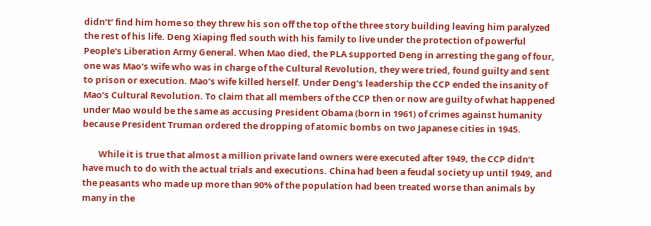didn’t’ find him home so they threw his son off the top of the three story building leaving him paralyzed the rest of his life. Deng Xiaping fled south with his family to live under the protection of powerful People’s Liberation Army General. When Mao died, the PLA supported Deng in arresting the gang of four, one was Mao’s wife who was in charge of the Cultural Revolution, they were tried, found guilty and sent to prison or execution. Mao’s wife killed herself. Under Deng’s leadership the CCP ended the insanity of Mao’s Cultural Revolution. To claim that all members of the CCP then or now are guilty of what happened under Mao would be the same as accusing President Obama (born in 1961) of crimes against humanity because President Truman ordered the dropping of atomic bombs on two Japanese cities in 1945.

        While it is true that almost a million private land owners were executed after 1949, the CCP didn’t have much to do with the actual trials and executions. China had been a feudal society up until 1949, and the peasants who made up more than 90% of the population had been treated worse than animals by many in the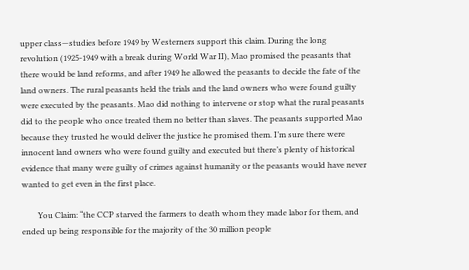upper class—studies before 1949 by Westerners support this claim. During the long revolution (1925-1949 with a break during World War II), Mao promised the peasants that there would be land reforms, and after 1949 he allowed the peasants to decide the fate of the land owners. The rural peasants held the trials and the land owners who were found guilty were executed by the peasants. Mao did nothing to intervene or stop what the rural peasants did to the people who once treated them no better than slaves. The peasants supported Mao because they trusted he would deliver the justice he promised them. I’m sure there were innocent land owners who were found guilty and executed but there’s plenty of historical evidence that many were guilty of crimes against humanity or the peasants would have never wanted to get even in the first place.

        You Claim: “the CCP starved the farmers to death whom they made labor for them, and ended up being responsible for the majority of the 30 million people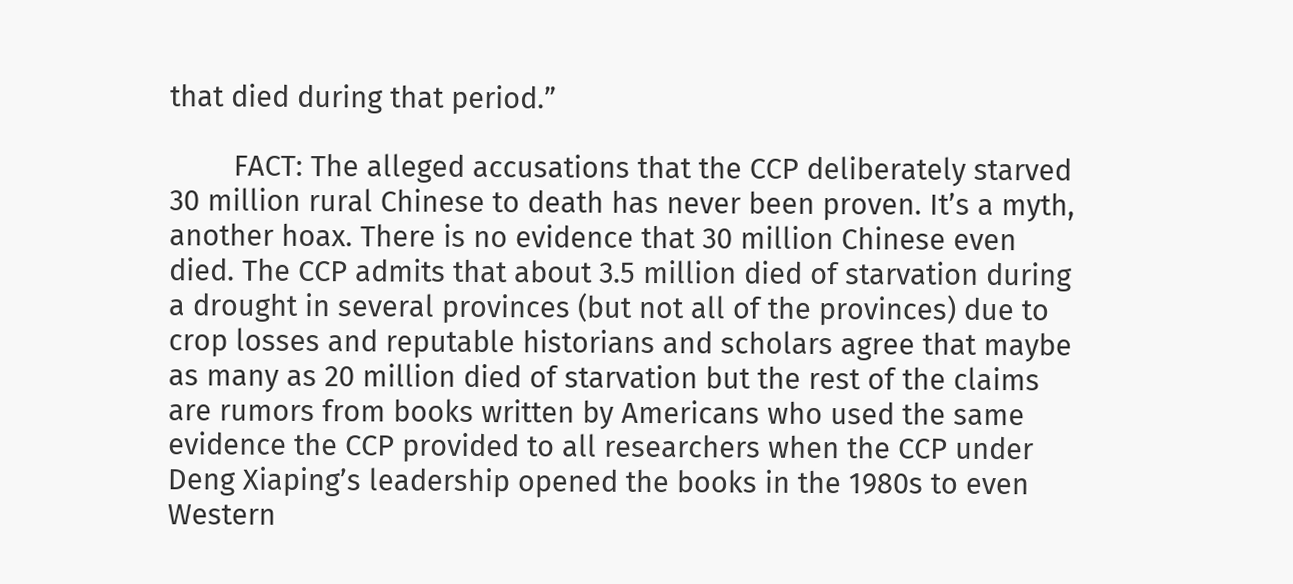that died during that period.”

        FACT: The alleged accusations that the CCP deliberately starved 30 million rural Chinese to death has never been proven. It’s a myth, another hoax. There is no evidence that 30 million Chinese even died. The CCP admits that about 3.5 million died of starvation during a drought in several provinces (but not all of the provinces) due to crop losses and reputable historians and scholars agree that maybe as many as 20 million died of starvation but the rest of the claims are rumors from books written by Americans who used the same evidence the CCP provided to all researchers when the CCP under Deng Xiaping’s leadership opened the books in the 1980s to even Western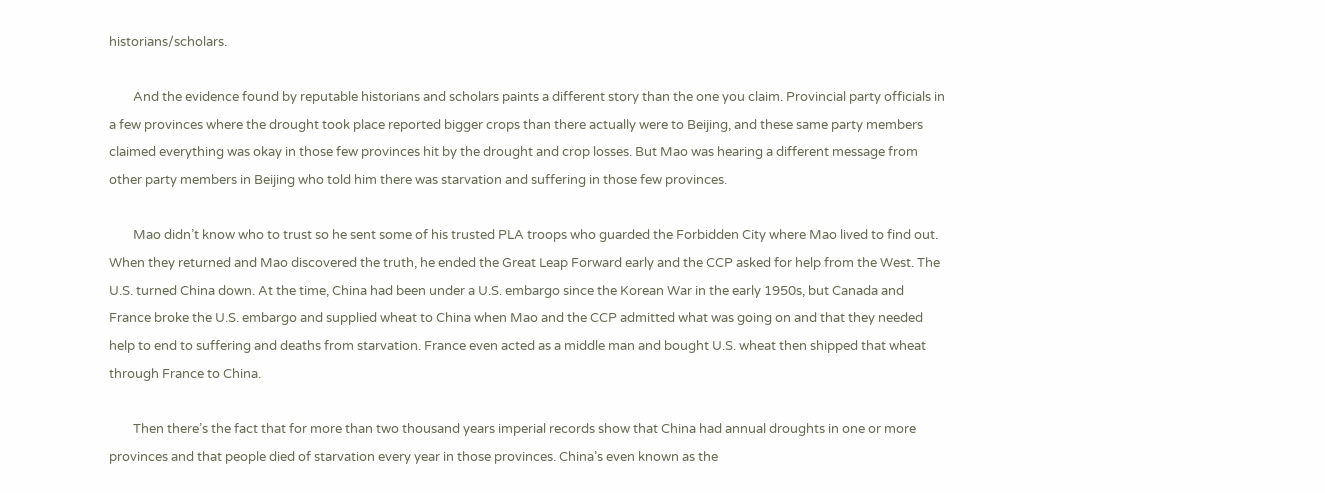historians/scholars.

        And the evidence found by reputable historians and scholars paints a different story than the one you claim. Provincial party officials in a few provinces where the drought took place reported bigger crops than there actually were to Beijing, and these same party members claimed everything was okay in those few provinces hit by the drought and crop losses. But Mao was hearing a different message from other party members in Beijing who told him there was starvation and suffering in those few provinces.

        Mao didn’t know who to trust so he sent some of his trusted PLA troops who guarded the Forbidden City where Mao lived to find out. When they returned and Mao discovered the truth, he ended the Great Leap Forward early and the CCP asked for help from the West. The U.S. turned China down. At the time, China had been under a U.S. embargo since the Korean War in the early 1950s, but Canada and France broke the U.S. embargo and supplied wheat to China when Mao and the CCP admitted what was going on and that they needed help to end to suffering and deaths from starvation. France even acted as a middle man and bought U.S. wheat then shipped that wheat through France to China.

        Then there’s the fact that for more than two thousand years imperial records show that China had annual droughts in one or more provinces and that people died of starvation every year in those provinces. China’s even known as the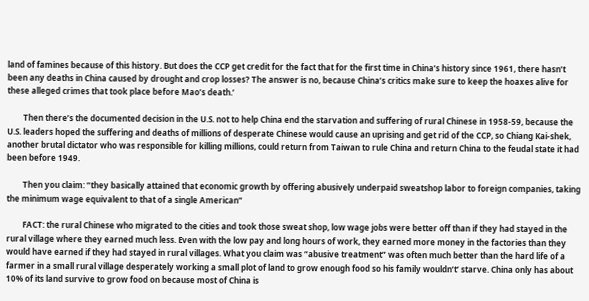land of famines because of this history. But does the CCP get credit for the fact that for the first time in China’s history since 1961, there hasn’t been any deaths in China caused by drought and crop losses? The answer is no, because China’s critics make sure to keep the hoaxes alive for these alleged crimes that took place before Mao’s death.’

        Then there’s the documented decision in the U.S. not to help China end the starvation and suffering of rural Chinese in 1958-59, because the U.S. leaders hoped the suffering and deaths of millions of desperate Chinese would cause an uprising and get rid of the CCP, so Chiang Kai-shek, another brutal dictator who was responsible for killing millions, could return from Taiwan to rule China and return China to the feudal state it had been before 1949.

        Then you claim: “they basically attained that economic growth by offering abusively underpaid sweatshop labor to foreign companies, taking the minimum wage equivalent to that of a single American”

        FACT: the rural Chinese who migrated to the cities and took those sweat shop, low wage jobs were better off than if they had stayed in the rural village where they earned much less. Even with the low pay and long hours of work, they earned more money in the factories than they would have earned if they had stayed in rural villages. What you claim was “abusive treatment” was often much better than the hard life of a farmer in a small rural village desperately working a small plot of land to grow enough food so his family wouldn’t’ starve. China only has about 10% of its land survive to grow food on because most of China is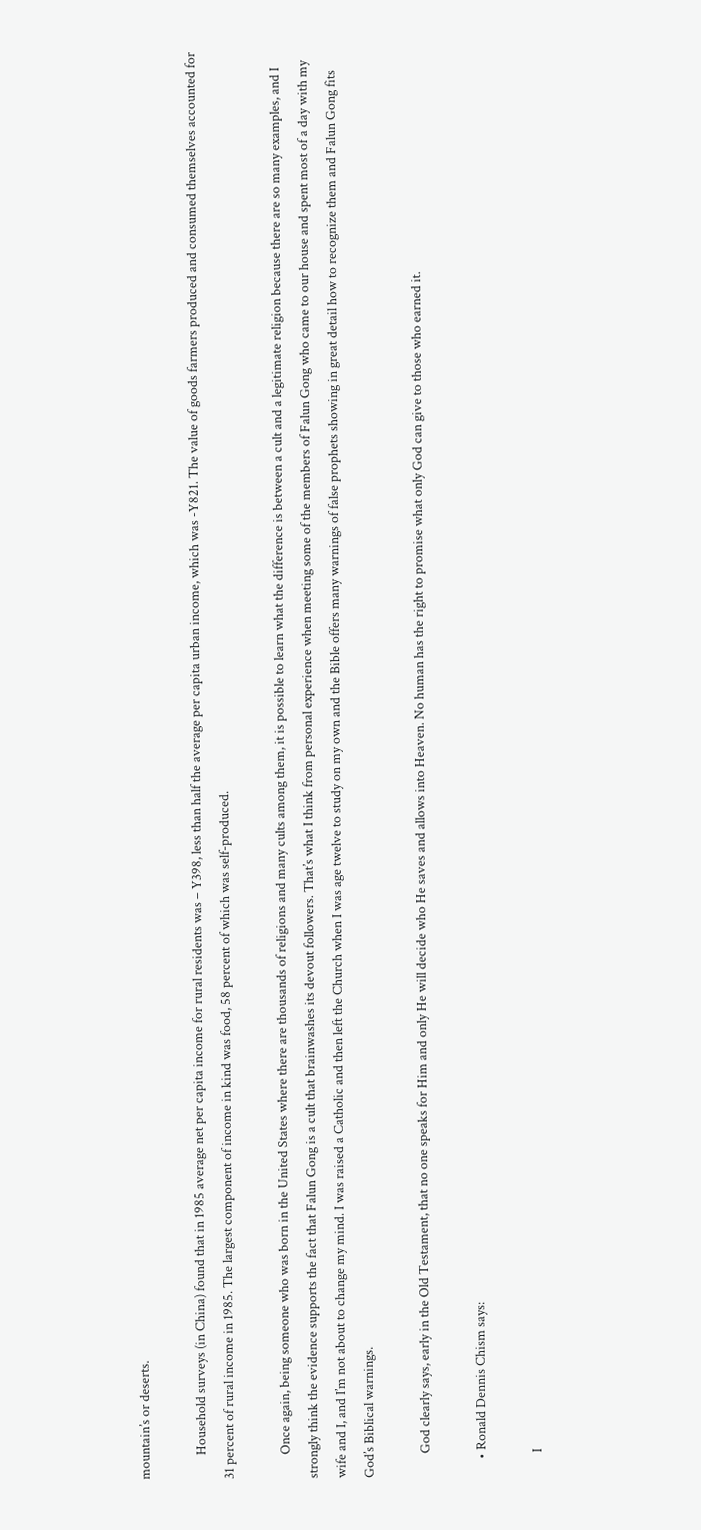mountain’s or deserts.

        Household surveys (in China) found that in 1985 average net per capita income for rural residents was – Y398, less than half the average per capita urban income, which was -Y821. The value of goods farmers produced and consumed themselves accounted for 31 percent of rural income in 1985. The largest component of income in kind was food, 58 percent of which was self-produced.

        Once again, being someone who was born in the United States where there are thousands of religions and many cults among them, it is possible to learn what the difference is between a cult and a legitimate religion because there are so many examples, and I strongly think the evidence supports the fact that Falun Gong is a cult that brainwashes its devout followers. That’s what I think from personal experience when meeting some of the members of Falun Gong who came to our house and spent most of a day with my wife and I, and I’m not about to change my mind. I was raised a Catholic and then left the Church when I was age twelve to study on my own and the Bible offers many warnings of false prophets showing in great detail how to recognize them and Falun Gong fits God’s Biblical warnings.

        God clearly says, early in the Old Testament, that no one speaks for Him and only He will decide who He saves and allows into Heaven. No human has the right to promise what only God can give to those who earned it.

      • Ronald Dennis Chism says:

        I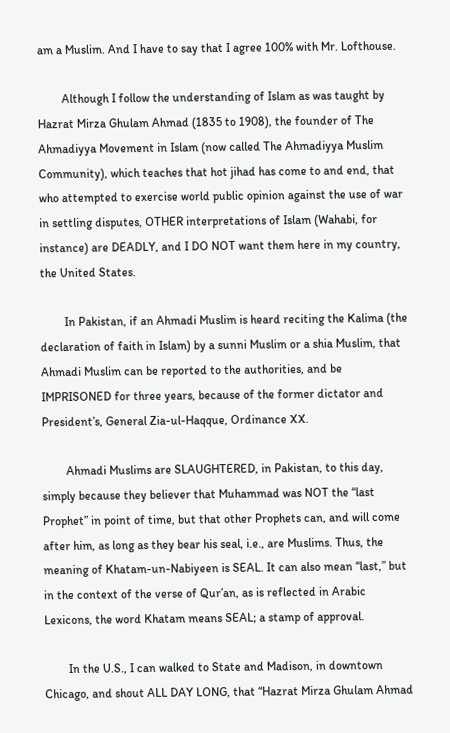am a Muslim. And I have to say that I agree 100% with Mr. Lofthouse.

        Although I follow the understanding of Islam as was taught by Hazrat Mirza Ghulam Ahmad (1835 to 1908), the founder of The Ahmadiyya Movement in Islam (now called The Ahmadiyya Muslim Community), which teaches that hot jihad has come to and end, that who attempted to exercise world public opinion against the use of war in settling disputes, OTHER interpretations of Islam (Wahabi, for instance) are DEADLY, and I DO NOT want them here in my country, the United States.

        In Pakistan, if an Ahmadi Muslim is heard reciting the Kalima (the declaration of faith in Islam) by a sunni Muslim or a shia Muslim, that Ahmadi Muslim can be reported to the authorities, and be IMPRISONED for three years, because of the former dictator and President’s, General Zia-ul-Haqque, Ordinance XX.

        Ahmadi Muslims are SLAUGHTERED, in Pakistan, to this day, simply because they believer that Muhammad was NOT the “last Prophet” in point of time, but that other Prophets can, and will come after him, as long as they bear his seal, i.e., are Muslims. Thus, the meaning of Khatam-un-Nabiyeen is SEAL. It can also mean “last,” but in the context of the verse of Qur’an, as is reflected in Arabic Lexicons, the word Khatam means SEAL; a stamp of approval.

        In the U.S., I can walked to State and Madison, in downtown Chicago, and shout ALL DAY LONG, that “Hazrat Mirza Ghulam Ahmad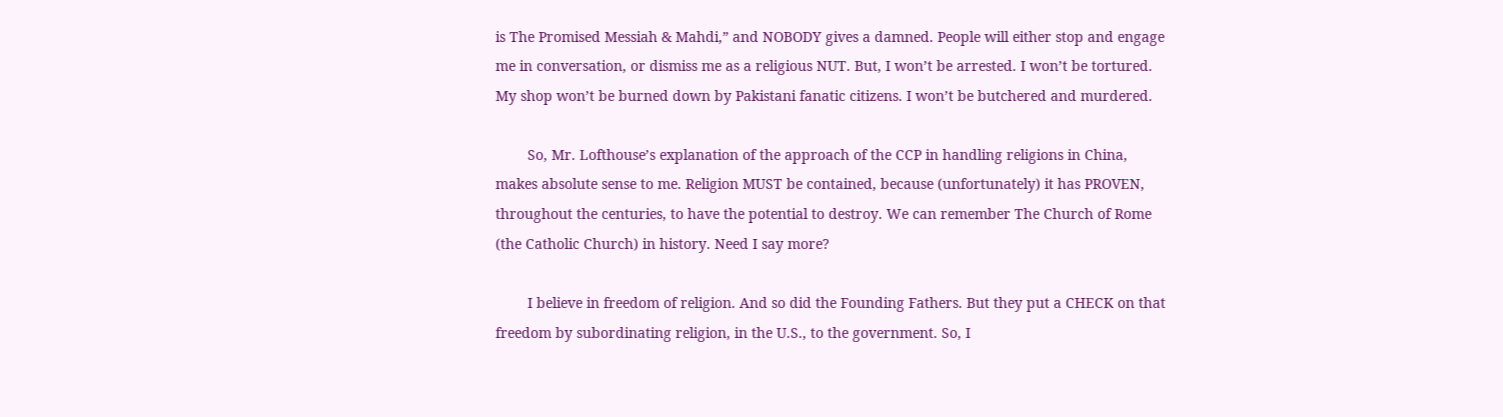is The Promised Messiah & Mahdi,” and NOBODY gives a damned. People will either stop and engage me in conversation, or dismiss me as a religious NUT. But, I won’t be arrested. I won’t be tortured. My shop won’t be burned down by Pakistani fanatic citizens. I won’t be butchered and murdered.

        So, Mr. Lofthouse’s explanation of the approach of the CCP in handling religions in China, makes absolute sense to me. Religion MUST be contained, because (unfortunately) it has PROVEN, throughout the centuries, to have the potential to destroy. We can remember The Church of Rome (the Catholic Church) in history. Need I say more?

        I believe in freedom of religion. And so did the Founding Fathers. But they put a CHECK on that freedom by subordinating religion, in the U.S., to the government. So, I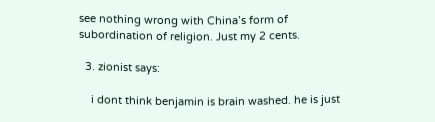see nothing wrong with China’s form of subordination of religion. Just my 2 cents.

  3. zionist says:

    i dont think benjamin is brain washed. he is just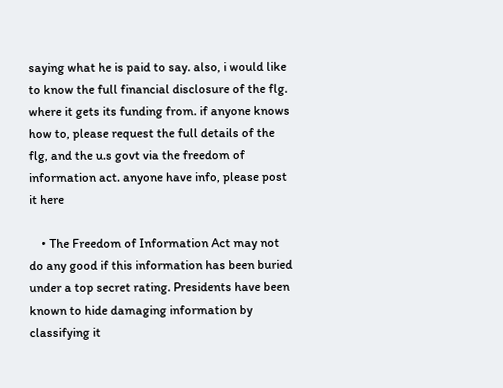saying what he is paid to say. also, i would like to know the full financial disclosure of the flg. where it gets its funding from. if anyone knows how to, please request the full details of the flg, and the u.s govt via the freedom of information act. anyone have info, please post it here

    • The Freedom of Information Act may not do any good if this information has been buried under a top secret rating. Presidents have been known to hide damaging information by classifying it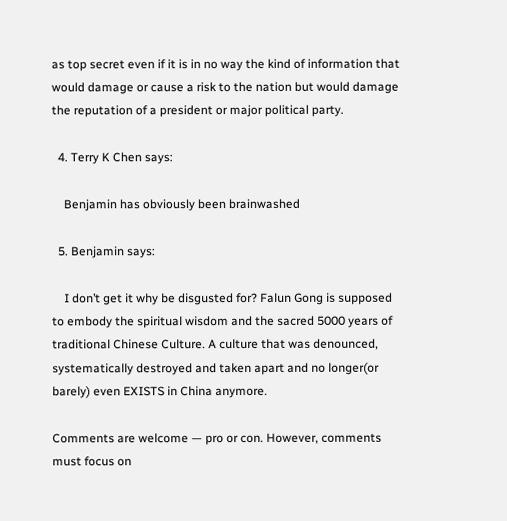as top secret even if it is in no way the kind of information that would damage or cause a risk to the nation but would damage the reputation of a president or major political party.

  4. Terry K Chen says:

    Benjamin has obviously been brainwashed

  5. Benjamin says:

    I don’t get it why be disgusted for? Falun Gong is supposed to embody the spiritual wisdom and the sacred 5000 years of traditional Chinese Culture. A culture that was denounced, systematically destroyed and taken apart and no longer(or barely) even EXISTS in China anymore.

Comments are welcome — pro or con. However, comments must focus on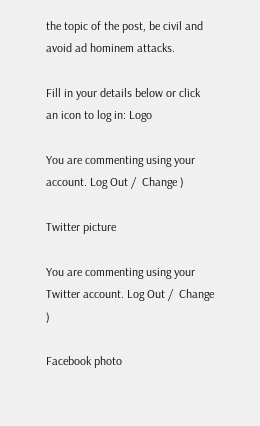the topic of the post, be civil and avoid ad hominem attacks.

Fill in your details below or click an icon to log in: Logo

You are commenting using your account. Log Out /  Change )

Twitter picture

You are commenting using your Twitter account. Log Out /  Change )

Facebook photo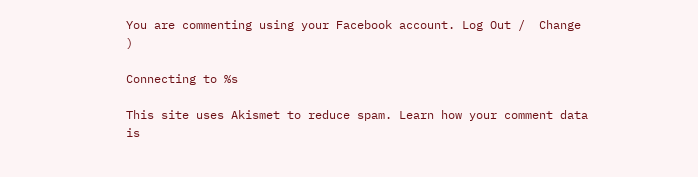You are commenting using your Facebook account. Log Out /  Change )

Connecting to %s

This site uses Akismet to reduce spam. Learn how your comment data is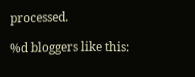processed.

%d bloggers like this: